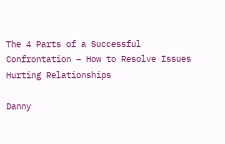The 4 Parts of a Successful Confrontation – How to Resolve Issues Hurting Relationships

Danny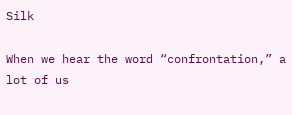Silk

When we hear the word “confrontation,” a lot of us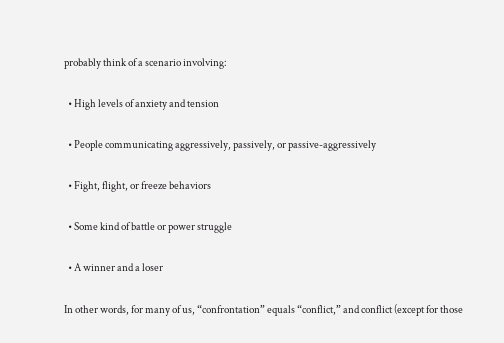probably think of a scenario involving:

  • High levels of anxiety and tension

  • People communicating aggressively, passively, or passive-aggressively

  • Fight, flight, or freeze behaviors

  • Some kind of battle or power struggle

  • A winner and a loser

In other words, for many of us, “confrontation” equals “conflict,” and conflict (except for those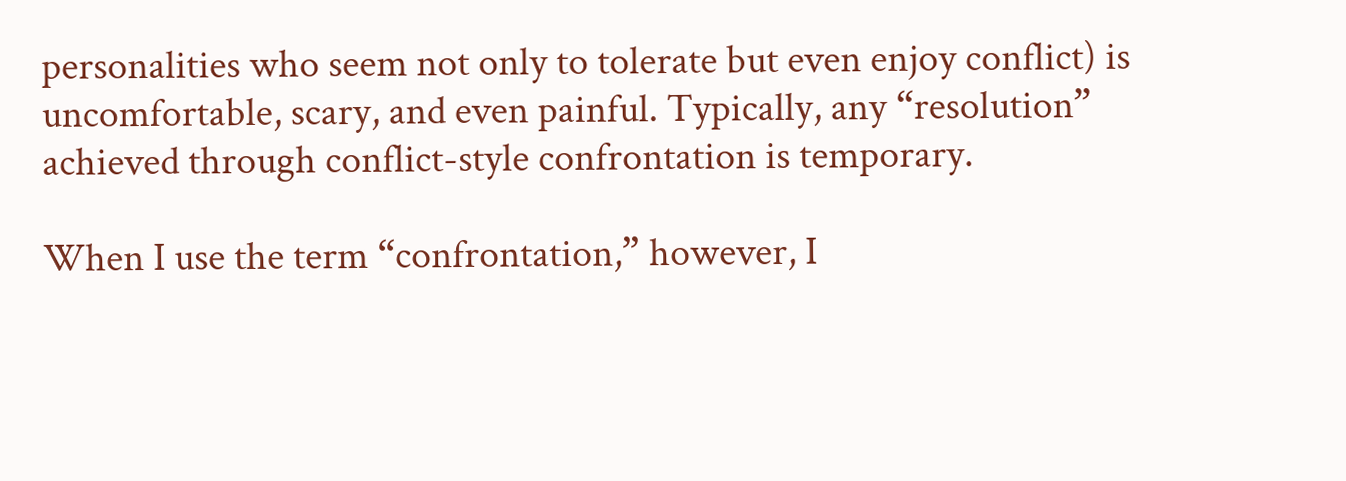personalities who seem not only to tolerate but even enjoy conflict) is uncomfortable, scary, and even painful. Typically, any “resolution” achieved through conflict-style confrontation is temporary.

When I use the term “confrontation,” however, I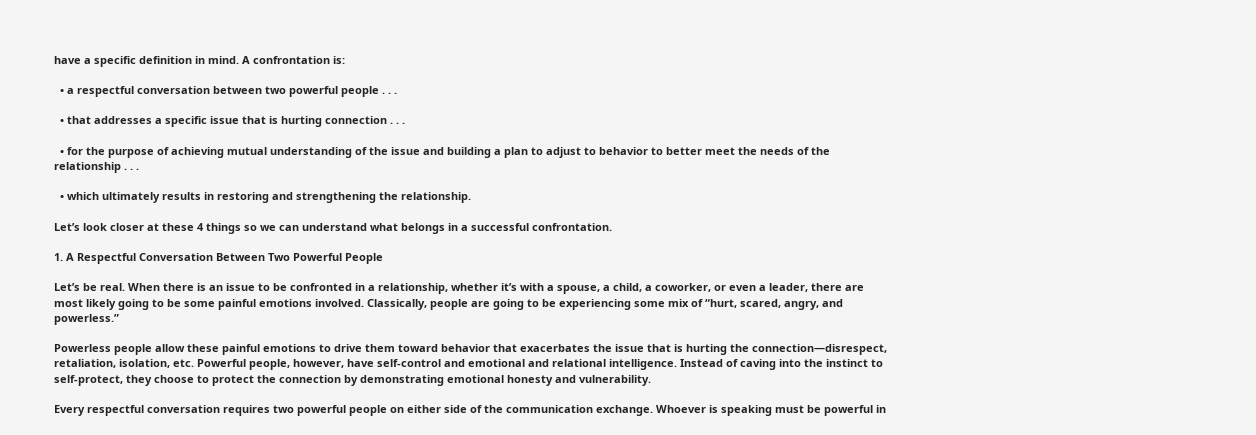have a specific definition in mind. A confrontation is:

  • a respectful conversation between two powerful people . . .

  • that addresses a specific issue that is hurting connection . . .

  • for the purpose of achieving mutual understanding of the issue and building a plan to adjust to behavior to better meet the needs of the relationship . . .

  • which ultimately results in restoring and strengthening the relationship.

Let’s look closer at these 4 things so we can understand what belongs in a successful confrontation.

1. A Respectful Conversation Between Two Powerful People

Let’s be real. When there is an issue to be confronted in a relationship, whether it’s with a spouse, a child, a coworker, or even a leader, there are most likely going to be some painful emotions involved. Classically, people are going to be experiencing some mix of “hurt, scared, angry, and powerless.”

Powerless people allow these painful emotions to drive them toward behavior that exacerbates the issue that is hurting the connection—disrespect, retaliation, isolation, etc. Powerful people, however, have self-control and emotional and relational intelligence. Instead of caving into the instinct to self-protect, they choose to protect the connection by demonstrating emotional honesty and vulnerability.

Every respectful conversation requires two powerful people on either side of the communication exchange. Whoever is speaking must be powerful in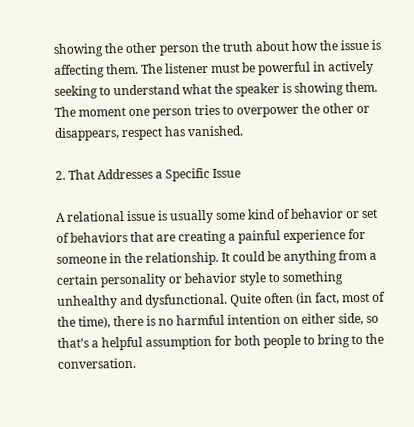showing the other person the truth about how the issue is affecting them. The listener must be powerful in actively seeking to understand what the speaker is showing them. The moment one person tries to overpower the other or disappears, respect has vanished.

2. That Addresses a Specific Issue

A relational issue is usually some kind of behavior or set of behaviors that are creating a painful experience for someone in the relationship. It could be anything from a certain personality or behavior style to something unhealthy and dysfunctional. Quite often (in fact, most of the time), there is no harmful intention on either side, so that’s a helpful assumption for both people to bring to the conversation.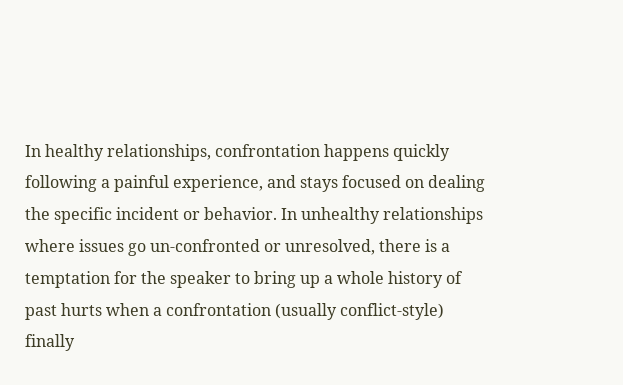In healthy relationships, confrontation happens quickly following a painful experience, and stays focused on dealing the specific incident or behavior. In unhealthy relationships where issues go un-confronted or unresolved, there is a temptation for the speaker to bring up a whole history of past hurts when a confrontation (usually conflict-style) finally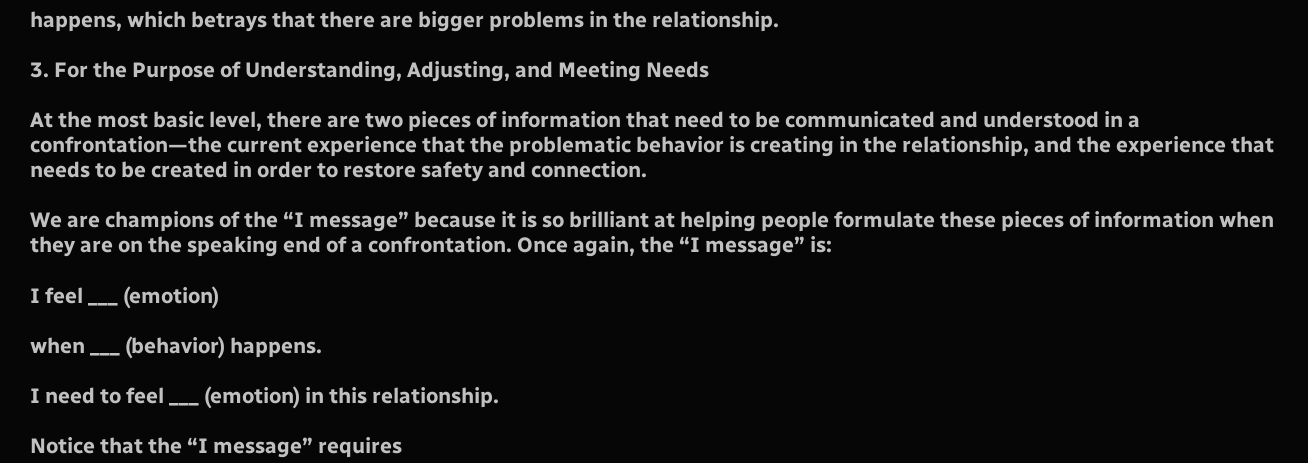happens, which betrays that there are bigger problems in the relationship.

3. For the Purpose of Understanding, Adjusting, and Meeting Needs

At the most basic level, there are two pieces of information that need to be communicated and understood in a confrontation—the current experience that the problematic behavior is creating in the relationship, and the experience that needs to be created in order to restore safety and connection.

We are champions of the “I message” because it is so brilliant at helping people formulate these pieces of information when they are on the speaking end of a confrontation. Once again, the “I message” is:

I feel ___ (emotion)

when ___ (behavior) happens.

I need to feel ___ (emotion) in this relationship.

Notice that the “I message” requires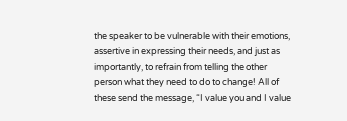the speaker to be vulnerable with their emotions, assertive in expressing their needs, and just as importantly, to refrain from telling the other person what they need to do to change! All of these send the message, “I value you and I value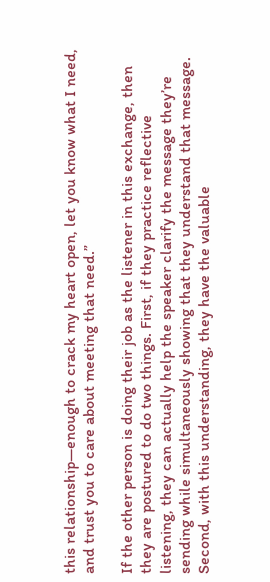this relationship—enough to crack my heart open, let you know what I need, and trust you to care about meeting that need.”

If the other person is doing their job as the listener in this exchange, then they are postured to do two things. First, if they practice reflective listening, they can actually help the speaker clarify the message they’re sending while simultaneously showing that they understand that message. Second, with this understanding, they have the valuable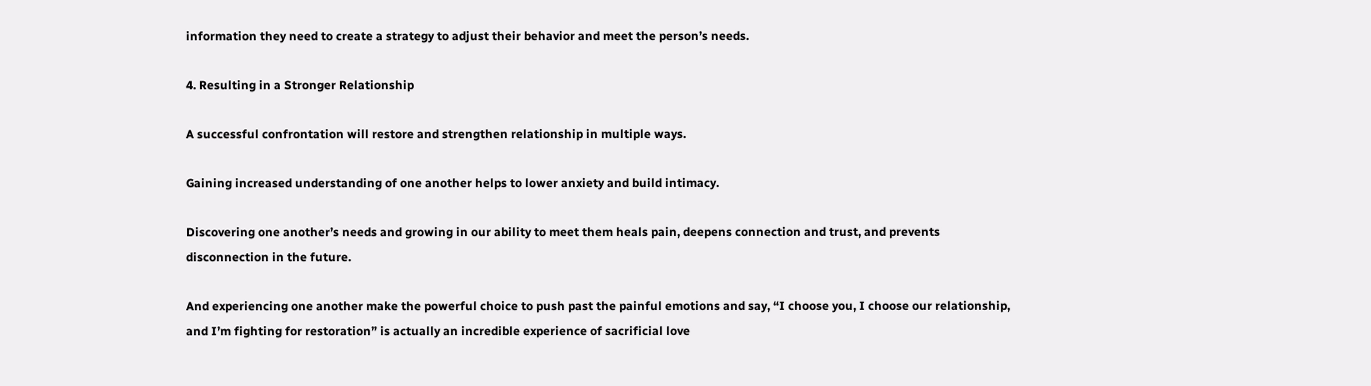information they need to create a strategy to adjust their behavior and meet the person’s needs.

4. Resulting in a Stronger Relationship

A successful confrontation will restore and strengthen relationship in multiple ways.

Gaining increased understanding of one another helps to lower anxiety and build intimacy.

Discovering one another’s needs and growing in our ability to meet them heals pain, deepens connection and trust, and prevents disconnection in the future.

And experiencing one another make the powerful choice to push past the painful emotions and say, “I choose you, I choose our relationship, and I’m fighting for restoration” is actually an incredible experience of sacrificial love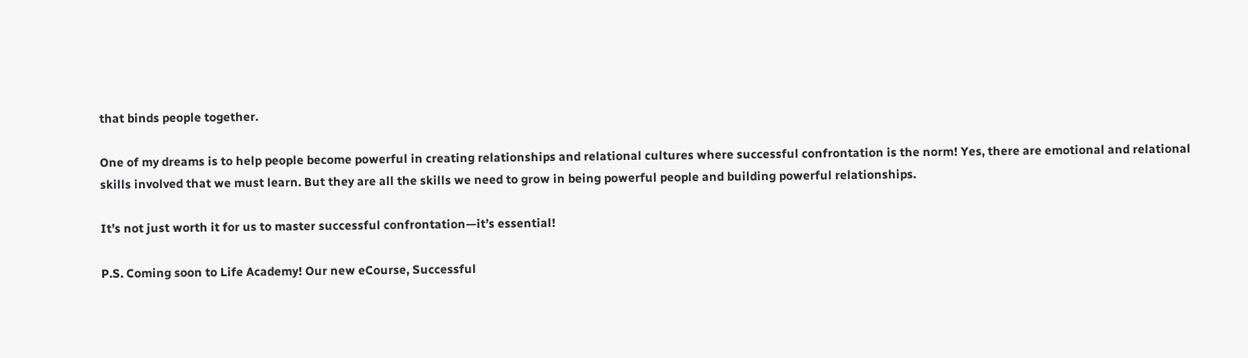that binds people together.

One of my dreams is to help people become powerful in creating relationships and relational cultures where successful confrontation is the norm! Yes, there are emotional and relational skills involved that we must learn. But they are all the skills we need to grow in being powerful people and building powerful relationships.

It’s not just worth it for us to master successful confrontation—it’s essential!

P.S. Coming soon to Life Academy! Our new eCourse, Successful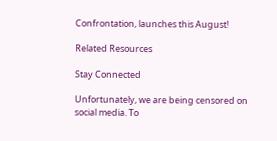Confrontation, launches this August!

Related Resources

Stay Connected

Unfortunately, we are being censored on social media. To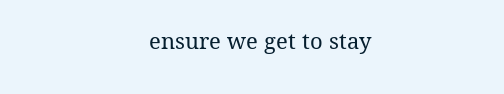ensure we get to stay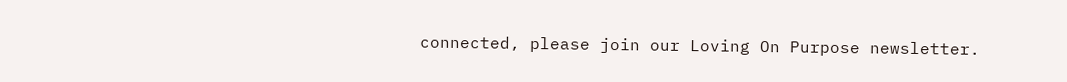connected, please join our Loving On Purpose newsletter.